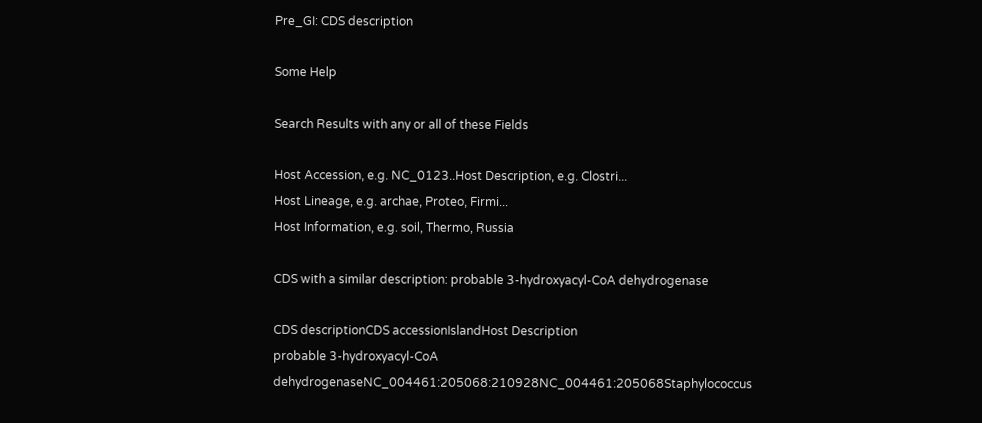Pre_GI: CDS description

Some Help

Search Results with any or all of these Fields

Host Accession, e.g. NC_0123..Host Description, e.g. Clostri...
Host Lineage, e.g. archae, Proteo, Firmi...
Host Information, e.g. soil, Thermo, Russia

CDS with a similar description: probable 3-hydroxyacyl-CoA dehydrogenase

CDS descriptionCDS accessionIslandHost Description
probable 3-hydroxyacyl-CoA dehydrogenaseNC_004461:205068:210928NC_004461:205068Staphylococcus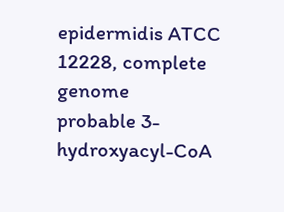epidermidis ATCC 12228, complete genome
probable 3-hydroxyacyl-CoA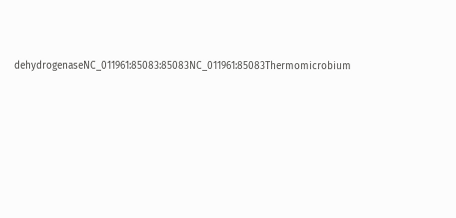dehydrogenaseNC_011961:85083:85083NC_011961:85083Thermomicrobium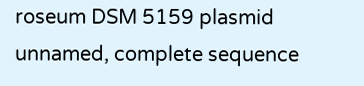roseum DSM 5159 plasmid unnamed, complete sequence